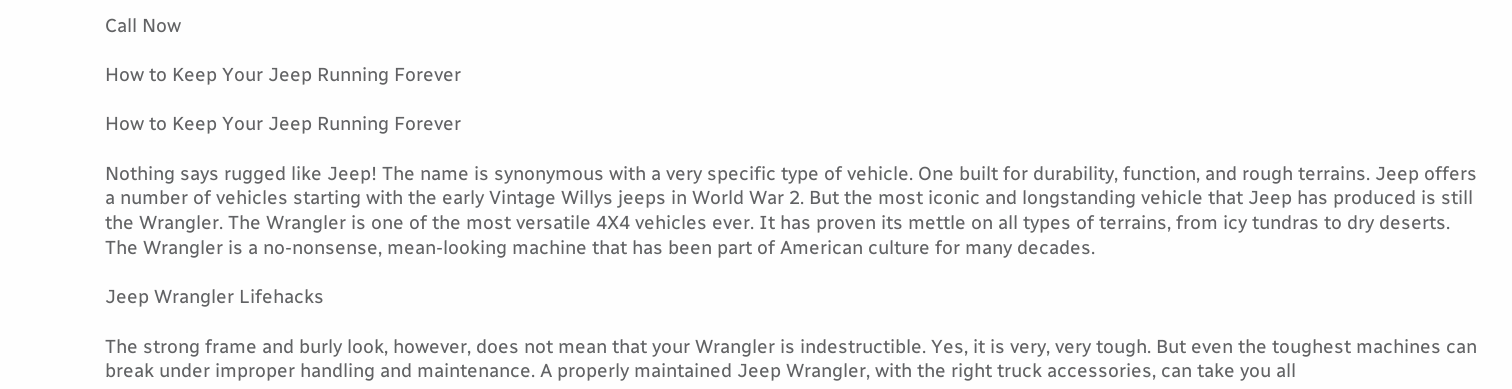Call Now

How to Keep Your Jeep Running Forever

How to Keep Your Jeep Running Forever

Nothing says rugged like Jeep! The name is synonymous with a very specific type of vehicle. One built for durability, function, and rough terrains. Jeep offers a number of vehicles starting with the early Vintage Willys jeeps in World War 2. But the most iconic and longstanding vehicle that Jeep has produced is still the Wrangler. The Wrangler is one of the most versatile 4X4 vehicles ever. It has proven its mettle on all types of terrains, from icy tundras to dry deserts. The Wrangler is a no-nonsense, mean-looking machine that has been part of American culture for many decades.

Jeep Wrangler Lifehacks

The strong frame and burly look, however, does not mean that your Wrangler is indestructible. Yes, it is very, very tough. But even the toughest machines can break under improper handling and maintenance. A properly maintained Jeep Wrangler, with the right truck accessories, can take you all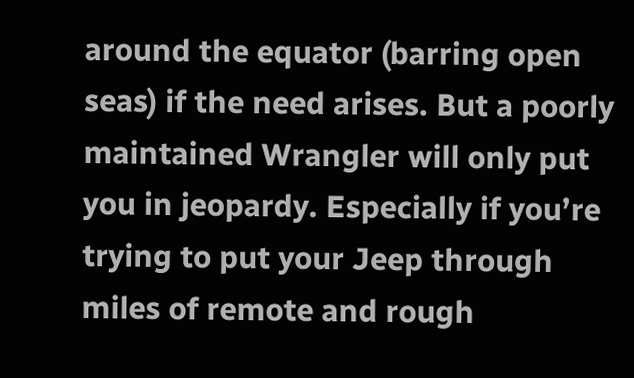around the equator (barring open seas) if the need arises. But a poorly maintained Wrangler will only put you in jeopardy. Especially if you’re trying to put your Jeep through miles of remote and rough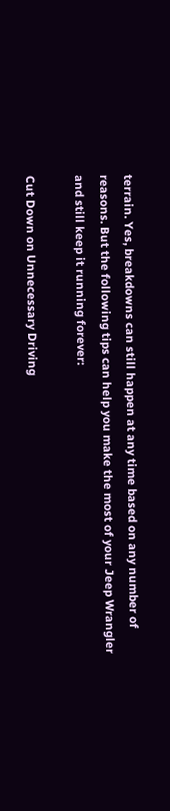terrain. Yes, breakdowns can still happen at any time based on any number of reasons. But the following tips can help you make the most of your Jeep Wrangler and still keep it running forever:

Cut Down on Unnecessary Driving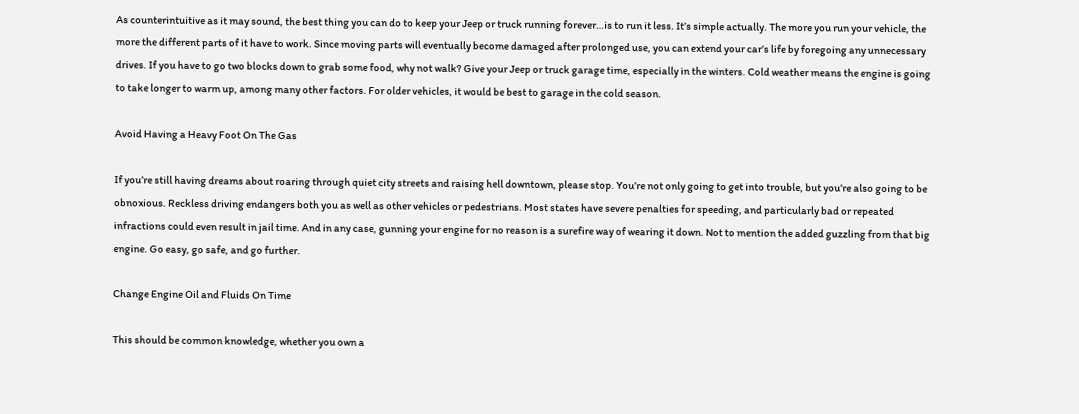As counterintuitive as it may sound, the best thing you can do to keep your Jeep or truck running forever…is to run it less. It’s simple actually. The more you run your vehicle, the more the different parts of it have to work. Since moving parts will eventually become damaged after prolonged use, you can extend your car’s life by foregoing any unnecessary drives. If you have to go two blocks down to grab some food, why not walk? Give your Jeep or truck garage time, especially in the winters. Cold weather means the engine is going to take longer to warm up, among many other factors. For older vehicles, it would be best to garage in the cold season.

Avoid Having a Heavy Foot On The Gas

If you’re still having dreams about roaring through quiet city streets and raising hell downtown, please stop. You’re not only going to get into trouble, but you’re also going to be obnoxious. Reckless driving endangers both you as well as other vehicles or pedestrians. Most states have severe penalties for speeding, and particularly bad or repeated infractions could even result in jail time. And in any case, gunning your engine for no reason is a surefire way of wearing it down. Not to mention the added guzzling from that big engine. Go easy, go safe, and go further.

Change Engine Oil and Fluids On Time

This should be common knowledge, whether you own a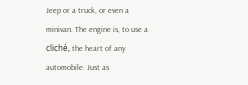Jeep or a truck, or even a minivan. The engine is, to use a cliché, the heart of any automobile. Just as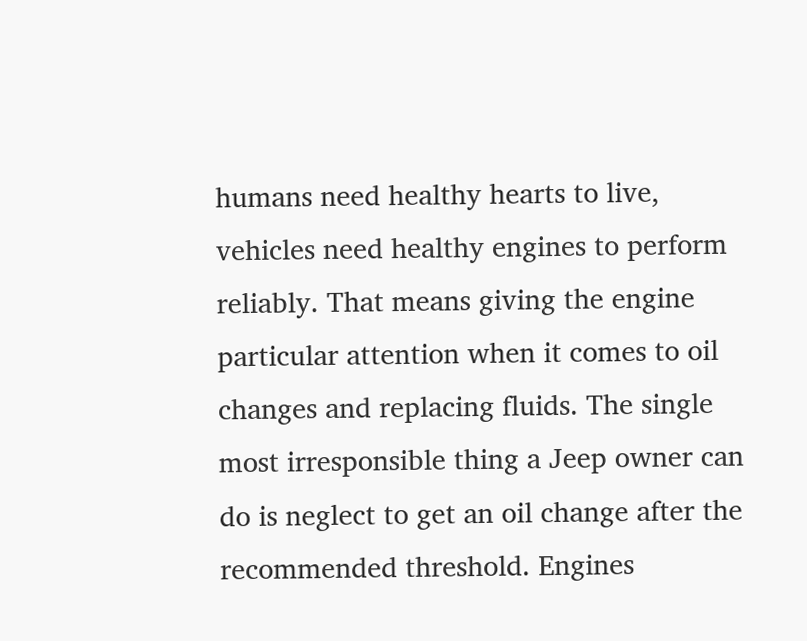humans need healthy hearts to live, vehicles need healthy engines to perform reliably. That means giving the engine particular attention when it comes to oil changes and replacing fluids. The single most irresponsible thing a Jeep owner can do is neglect to get an oil change after the recommended threshold. Engines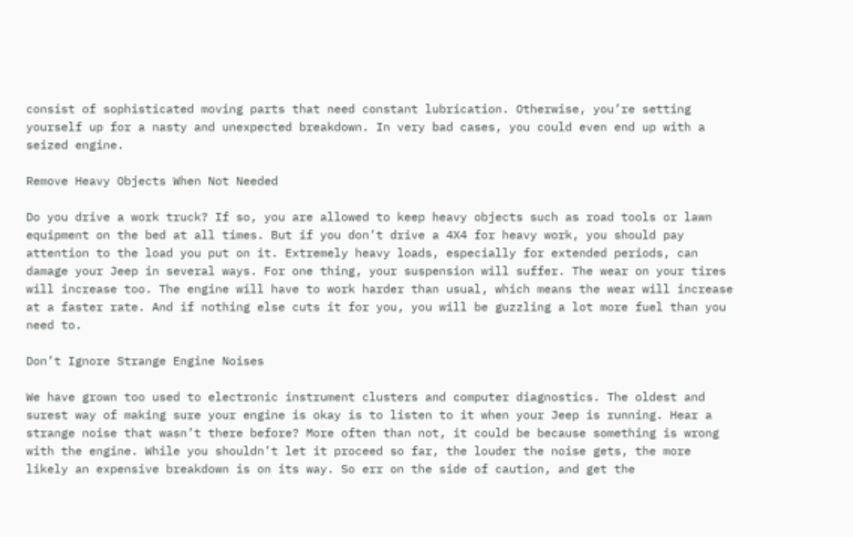consist of sophisticated moving parts that need constant lubrication. Otherwise, you’re setting yourself up for a nasty and unexpected breakdown. In very bad cases, you could even end up with a seized engine.

Remove Heavy Objects When Not Needed

Do you drive a work truck? If so, you are allowed to keep heavy objects such as road tools or lawn equipment on the bed at all times. But if you don’t drive a 4X4 for heavy work, you should pay attention to the load you put on it. Extremely heavy loads, especially for extended periods, can damage your Jeep in several ways. For one thing, your suspension will suffer. The wear on your tires will increase too. The engine will have to work harder than usual, which means the wear will increase at a faster rate. And if nothing else cuts it for you, you will be guzzling a lot more fuel than you need to.

Don’t Ignore Strange Engine Noises

We have grown too used to electronic instrument clusters and computer diagnostics. The oldest and surest way of making sure your engine is okay is to listen to it when your Jeep is running. Hear a strange noise that wasn’t there before? More often than not, it could be because something is wrong with the engine. While you shouldn’t let it proceed so far, the louder the noise gets, the more likely an expensive breakdown is on its way. So err on the side of caution, and get the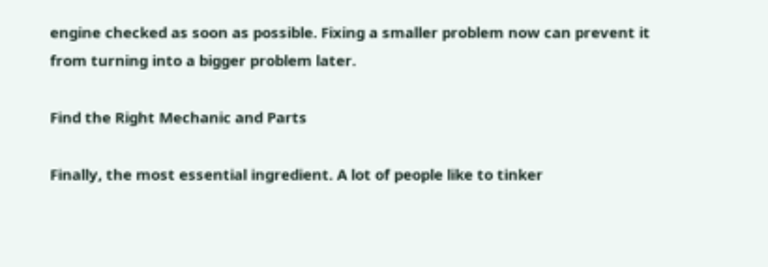engine checked as soon as possible. Fixing a smaller problem now can prevent it from turning into a bigger problem later.

Find the Right Mechanic and Parts

Finally, the most essential ingredient. A lot of people like to tinker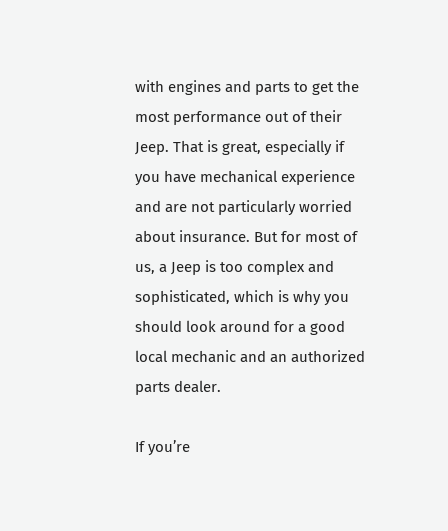with engines and parts to get the most performance out of their Jeep. That is great, especially if you have mechanical experience and are not particularly worried about insurance. But for most of us, a Jeep is too complex and sophisticated, which is why you should look around for a good local mechanic and an authorized parts dealer.

If you’re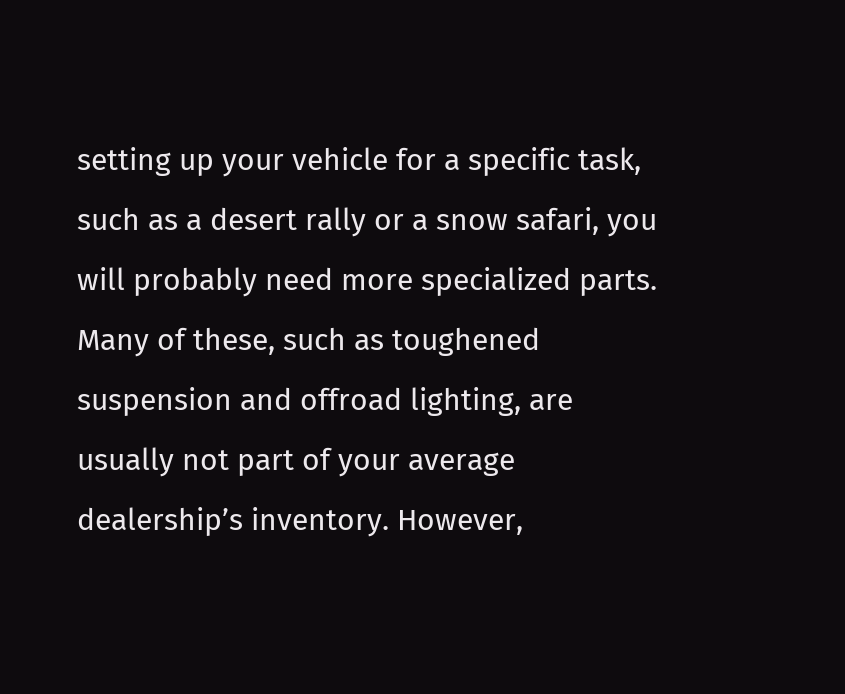setting up your vehicle for a specific task, such as a desert rally or a snow safari, you will probably need more specialized parts. Many of these, such as toughened suspension and offroad lighting, are usually not part of your average dealership’s inventory. However,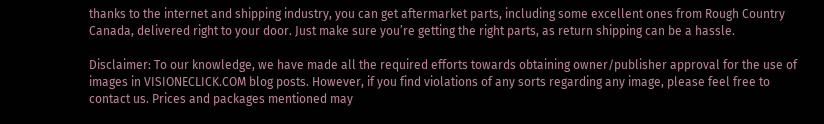thanks to the internet and shipping industry, you can get aftermarket parts, including some excellent ones from Rough Country Canada, delivered right to your door. Just make sure you’re getting the right parts, as return shipping can be a hassle.

Disclaimer: To our knowledge, we have made all the required efforts towards obtaining owner/publisher approval for the use of images in VISIONECLICK.COM blog posts. However, if you find violations of any sorts regarding any image, please feel free to contact us. Prices and packages mentioned may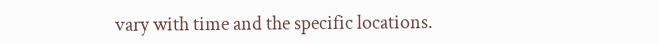vary with time and the specific locations.